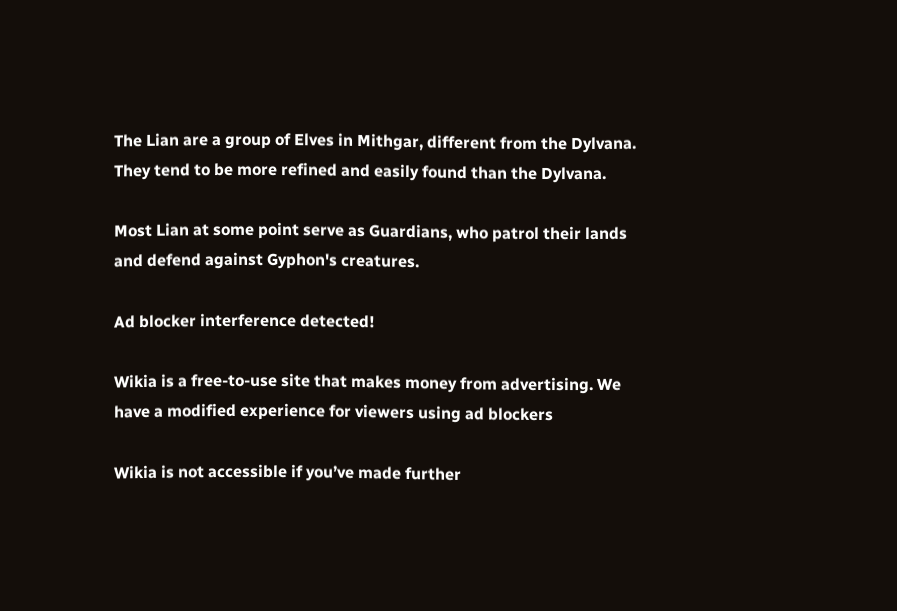The Lian are a group of Elves in Mithgar, different from the Dylvana. They tend to be more refined and easily found than the Dylvana.

Most Lian at some point serve as Guardians, who patrol their lands and defend against Gyphon's creatures.

Ad blocker interference detected!

Wikia is a free-to-use site that makes money from advertising. We have a modified experience for viewers using ad blockers

Wikia is not accessible if you’ve made further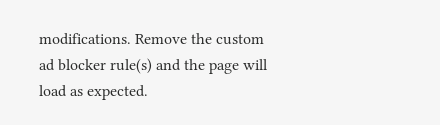modifications. Remove the custom ad blocker rule(s) and the page will load as expected.